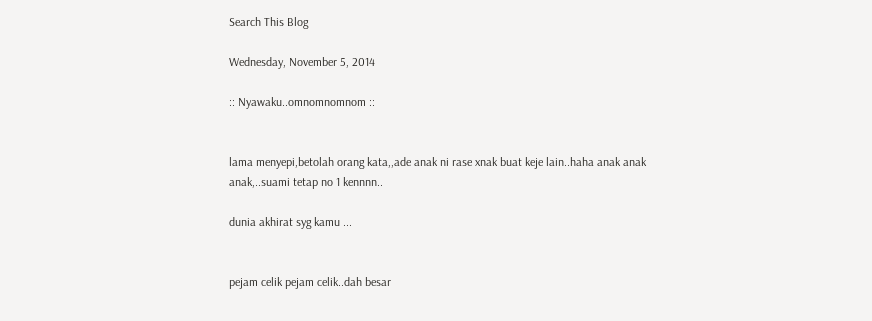Search This Blog

Wednesday, November 5, 2014

:: Nyawaku..omnomnomnom ::


lama menyepi,betolah orang kata,,ade anak ni rase xnak buat keje lain..haha anak anak anak,..suami tetap no 1 kennnn..

dunia akhirat syg kamu ...


pejam celik pejam celik..dah besar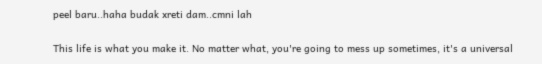peel baru..haha budak xreti dam..cmni lah

This life is what you make it. No matter what, you're going to mess up sometimes, it's a universal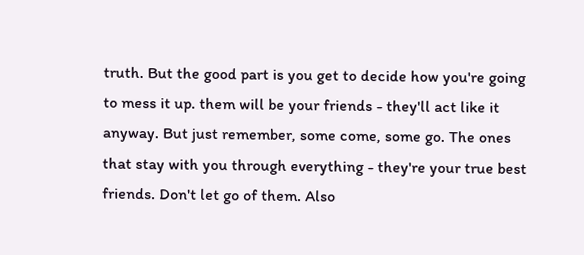truth. But the good part is you get to decide how you're going to mess it up. them will be your friends - they'll act like it anyway. But just remember, some come, some go. The ones that stay with you through everything - they're your true best friends. Don't let go of them. Also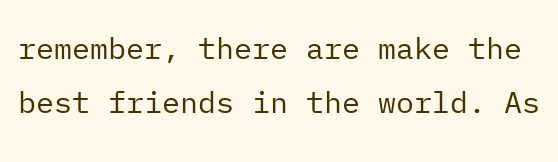remember, there are make the best friends in the world. As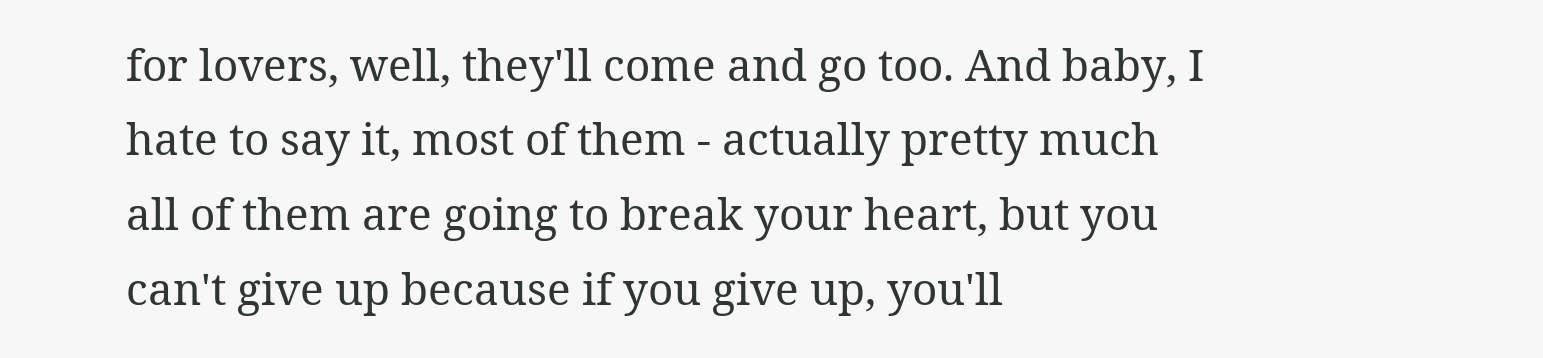for lovers, well, they'll come and go too. And baby, I hate to say it, most of them - actually pretty much all of them are going to break your heart, but you can't give up because if you give up, you'll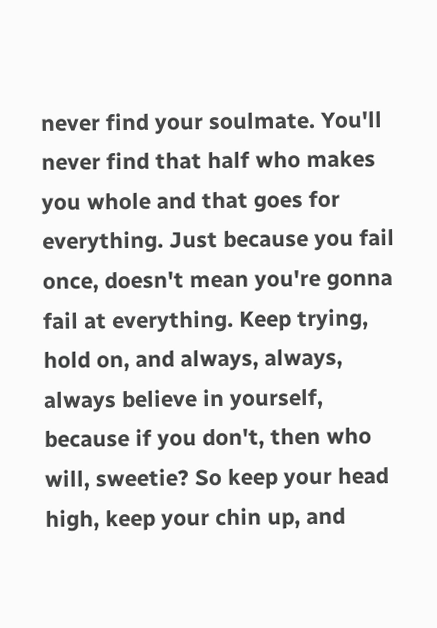never find your soulmate. You'll never find that half who makes you whole and that goes for everything. Just because you fail once, doesn't mean you're gonna fail at everything. Keep trying, hold on, and always, always, always believe in yourself, because if you don't, then who will, sweetie? So keep your head high, keep your chin up, and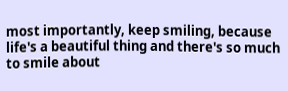most importantly, keep smiling, because life's a beautiful thing and there's so much to smile about